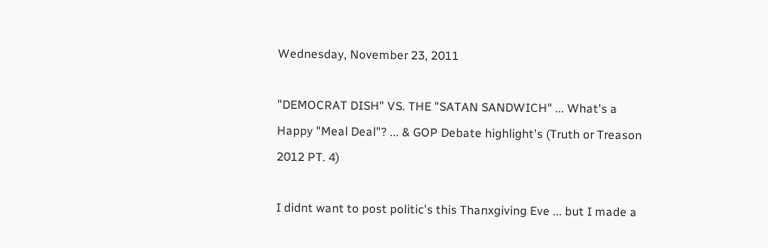Wednesday, November 23, 2011

"DEMOCRAT DISH" VS. THE "SATAN SANDWICH" ... What's a Happy "Meal Deal"? ... & GOP Debate highlight's (Truth or Treason 2012 PT. 4)

I didnt want to post politic's this Thanxgiving Eve ... but I made a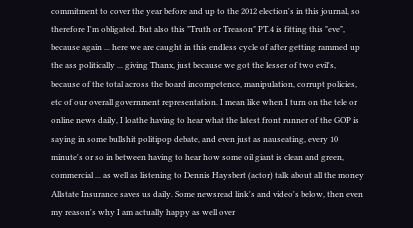commitment to cover the year before and up to the 2012 election's in this journal, so therefore I'm obligated. But also this "Truth or Treason" PT.4 is fitting this "eve", because again ... here we are caught in this endless cycle of after getting rammed up the ass politically ... giving Thanx, just because we got the lesser of two evil's, because of the total across the board incompetence, manipulation, corrupt policies, etc of our overall government representation. I mean like when I turn on the tele or online news daily, I loathe having to hear what the latest front runner of the GOP is saying in some bullshit politipop debate, and even just as nauseating, every 10 minute's or so in between having to hear how some oil giant is clean and green, commercial ... as well as listening to Dennis Haysbert (actor) talk about all the money Allstate Insurance saves us daily. Some newsread link's and video's below, then even my reason's why I am actually happy as well over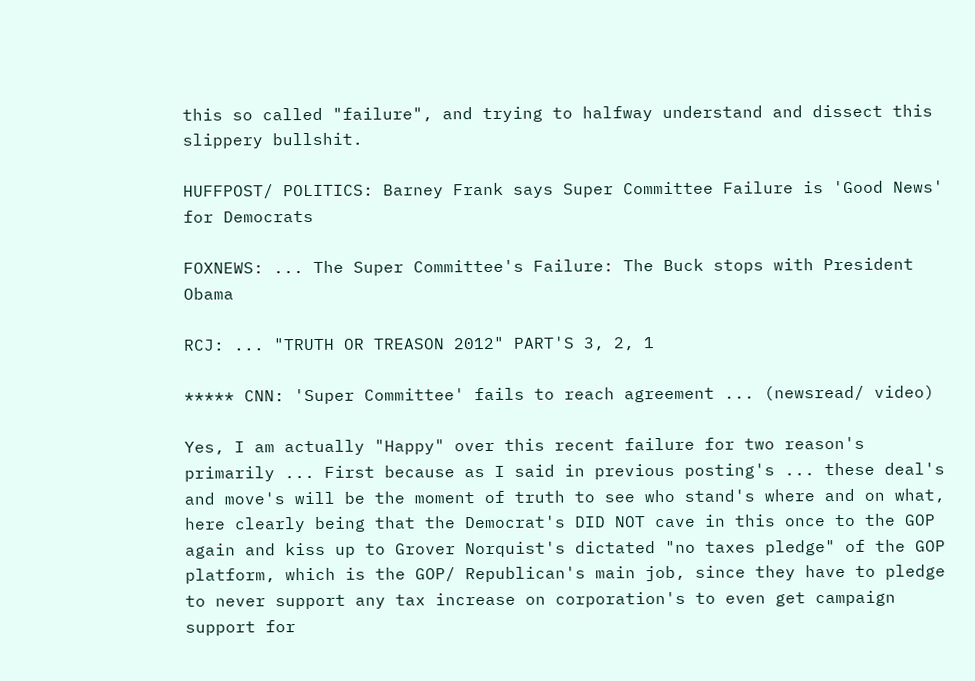this so called "failure", and trying to halfway understand and dissect this slippery bullshit.

HUFFPOST/ POLITICS: Barney Frank says Super Committee Failure is 'Good News' for Democrats

FOXNEWS: ... The Super Committee's Failure: The Buck stops with President Obama

RCJ: ... "TRUTH OR TREASON 2012" PART'S 3, 2, 1

***** CNN: 'Super Committee' fails to reach agreement ... (newsread/ video)

Yes, I am actually "Happy" over this recent failure for two reason's primarily ... First because as I said in previous posting's ... these deal's and move's will be the moment of truth to see who stand's where and on what, here clearly being that the Democrat's DID NOT cave in this once to the GOP again and kiss up to Grover Norquist's dictated "no taxes pledge" of the GOP platform, which is the GOP/ Republican's main job, since they have to pledge to never support any tax increase on corporation's to even get campaign support for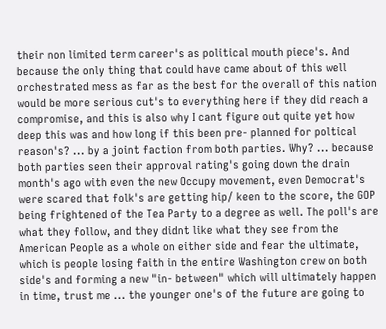their non limited term career's as political mouth piece's. And because the only thing that could have came about of this well orchestrated mess as far as the best for the overall of this nation would be more serious cut's to everything here if they did reach a compromise, and this is also why I cant figure out quite yet how deep this was and how long if this been pre- planned for poltical reason's? ... by a joint faction from both parties. Why? ... because both parties seen their approval rating's going down the drain month's ago with even the new Occupy movement, even Democrat's were scared that folk's are getting hip/ keen to the score, the GOP being frightened of the Tea Party to a degree as well. The poll's are what they follow, and they didnt like what they see from the American People as a whole on either side and fear the ultimate, which is people losing faith in the entire Washington crew on both side's and forming a new "in- between" which will ultimately happen in time, trust me ... the younger one's of the future are going to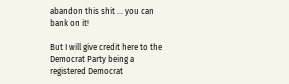abandon this shit ... you can bank on it!

But I will give credit here to the Democrat Party being a registered Democrat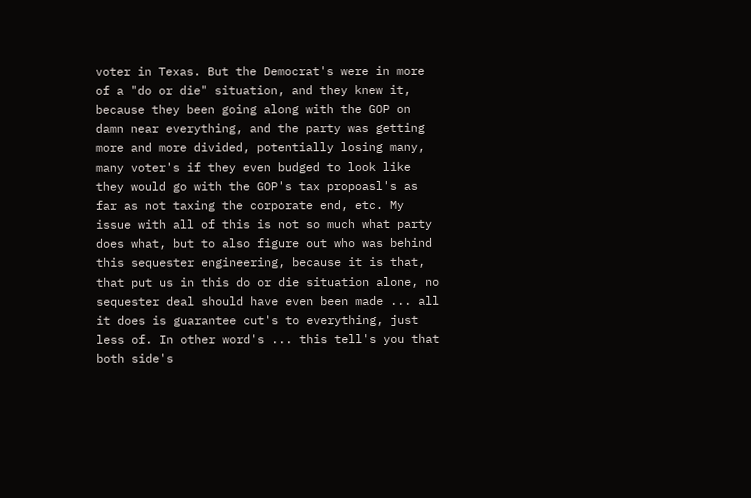voter in Texas. But the Democrat's were in more of a "do or die" situation, and they knew it, because they been going along with the GOP on damn near everything, and the party was getting more and more divided, potentially losing many, many voter's if they even budged to look like they would go with the GOP's tax propoasl's as far as not taxing the corporate end, etc. My issue with all of this is not so much what party does what, but to also figure out who was behind this sequester engineering, because it is that, that put us in this do or die situation alone, no sequester deal should have even been made ... all it does is guarantee cut's to everything, just less of. In other word's ... this tell's you that both side's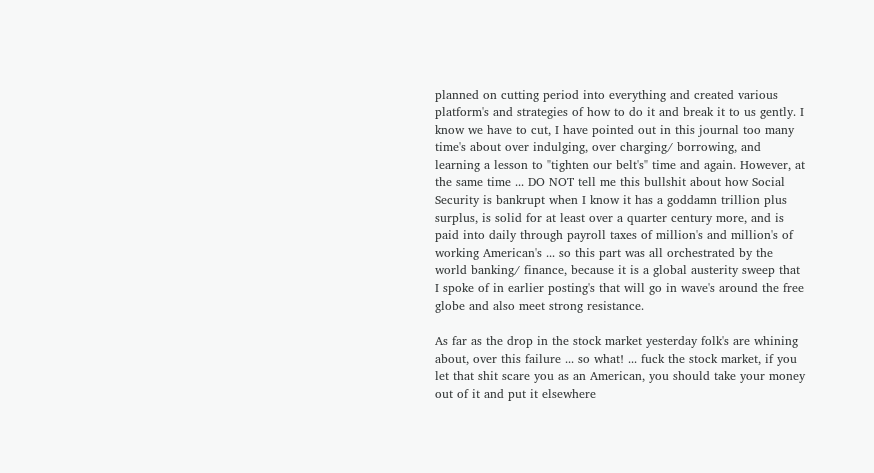planned on cutting period into everything and created various platform's and strategies of how to do it and break it to us gently. I know we have to cut, I have pointed out in this journal too many time's about over indulging, over charging/ borrowing, and learning a lesson to "tighten our belt's" time and again. However, at the same time ... DO NOT tell me this bullshit about how Social Security is bankrupt when I know it has a goddamn trillion plus surplus, is solid for at least over a quarter century more, and is paid into daily through payroll taxes of million's and million's of working American's ... so this part was all orchestrated by the world banking/ finance, because it is a global austerity sweep that I spoke of in earlier posting's that will go in wave's around the free globe and also meet strong resistance.

As far as the drop in the stock market yesterday folk's are whining about, over this failure ... so what! ... fuck the stock market, if you let that shit scare you as an American, you should take your money out of it and put it elsewhere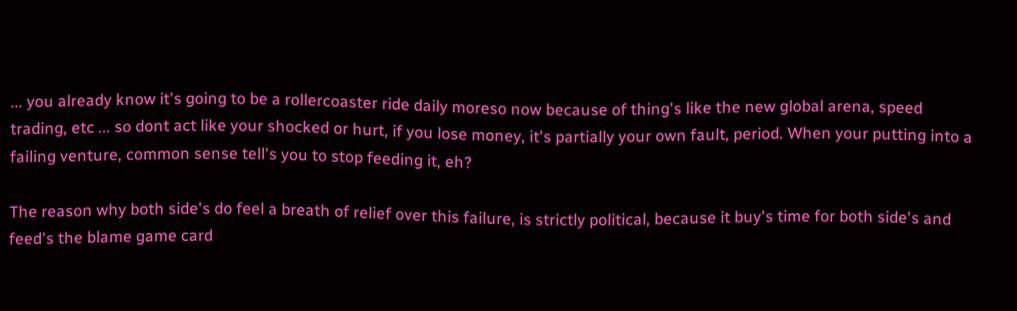... you already know it's going to be a rollercoaster ride daily moreso now because of thing's like the new global arena, speed trading, etc ... so dont act like your shocked or hurt, if you lose money, it's partially your own fault, period. When your putting into a failing venture, common sense tell's you to stop feeding it, eh?

The reason why both side's do feel a breath of relief over this failure, is strictly political, because it buy's time for both side's and feed's the blame game card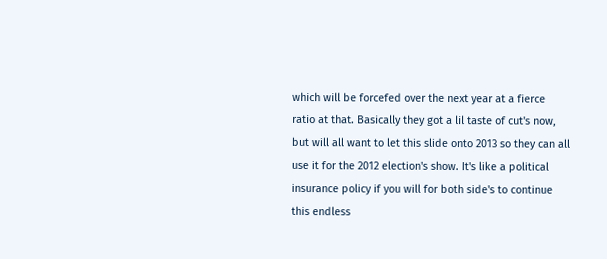which will be forcefed over the next year at a fierce ratio at that. Basically they got a lil taste of cut's now, but will all want to let this slide onto 2013 so they can all use it for the 2012 election's show. It's like a political insurance policy if you will for both side's to continue this endless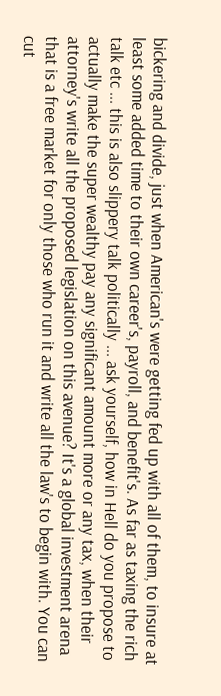bickering and divide, just when American's were getting fed up with all of them, to insure at least some added time to their own career's, payroll, and benefit's. As far as taxing the rich talk etc ... this is also slippery talk politically ... ask yourself, how in Hell do you propose to actually make the super wealthy pay any significant amount more or any tax, when their attorney's write all the proposed legislation on this avenue? It's a global investment arena that is a free market for only those who run it and write all the law's to begin with. You can cut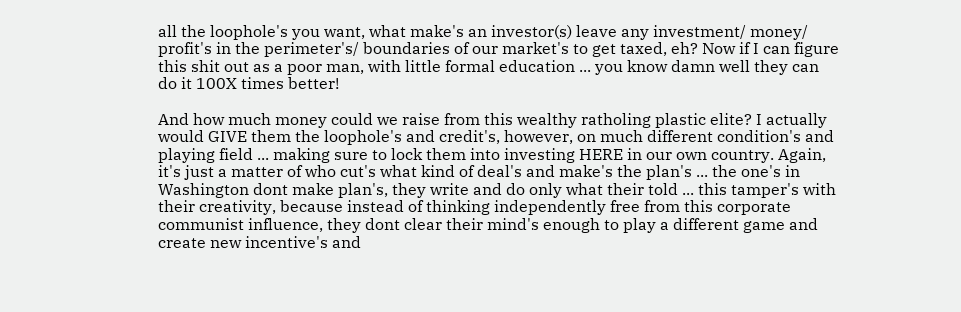all the loophole's you want, what make's an investor(s) leave any investment/ money/ profit's in the perimeter's/ boundaries of our market's to get taxed, eh? Now if I can figure this shit out as a poor man, with little formal education ... you know damn well they can do it 100X times better!

And how much money could we raise from this wealthy ratholing plastic elite? I actually would GIVE them the loophole's and credit's, however, on much different condition's and playing field ... making sure to lock them into investing HERE in our own country. Again, it's just a matter of who cut's what kind of deal's and make's the plan's ... the one's in Washington dont make plan's, they write and do only what their told ... this tamper's with their creativity, because instead of thinking independently free from this corporate communist influence, they dont clear their mind's enough to play a different game and create new incentive's and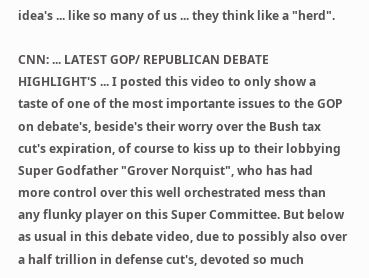idea's ... like so many of us ... they think like a "herd".

CNN: ... LATEST GOP/ REPUBLICAN DEBATE HIGHLIGHT'S ... I posted this video to only show a taste of one of the most importante issues to the GOP on debate's, beside's their worry over the Bush tax cut's expiration, of course to kiss up to their lobbying Super Godfather "Grover Norquist", who has had more control over this well orchestrated mess than any flunky player on this Super Committee. But below as usual in this debate video, due to possibly also over a half trillion in defense cut's, devoted so much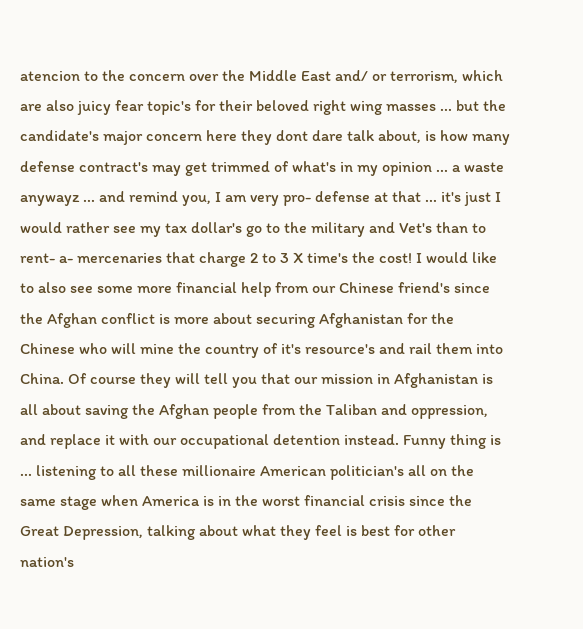atencion to the concern over the Middle East and/ or terrorism, which are also juicy fear topic's for their beloved right wing masses ... but the candidate's major concern here they dont dare talk about, is how many defense contract's may get trimmed of what's in my opinion ... a waste anywayz ... and remind you, I am very pro- defense at that ... it's just I would rather see my tax dollar's go to the military and Vet's than to rent- a- mercenaries that charge 2 to 3 X time's the cost! I would like to also see some more financial help from our Chinese friend's since the Afghan conflict is more about securing Afghanistan for the Chinese who will mine the country of it's resource's and rail them into China. Of course they will tell you that our mission in Afghanistan is all about saving the Afghan people from the Taliban and oppression, and replace it with our occupational detention instead. Funny thing is ... listening to all these millionaire American politician's all on the same stage when America is in the worst financial crisis since the Great Depression, talking about what they feel is best for other nation's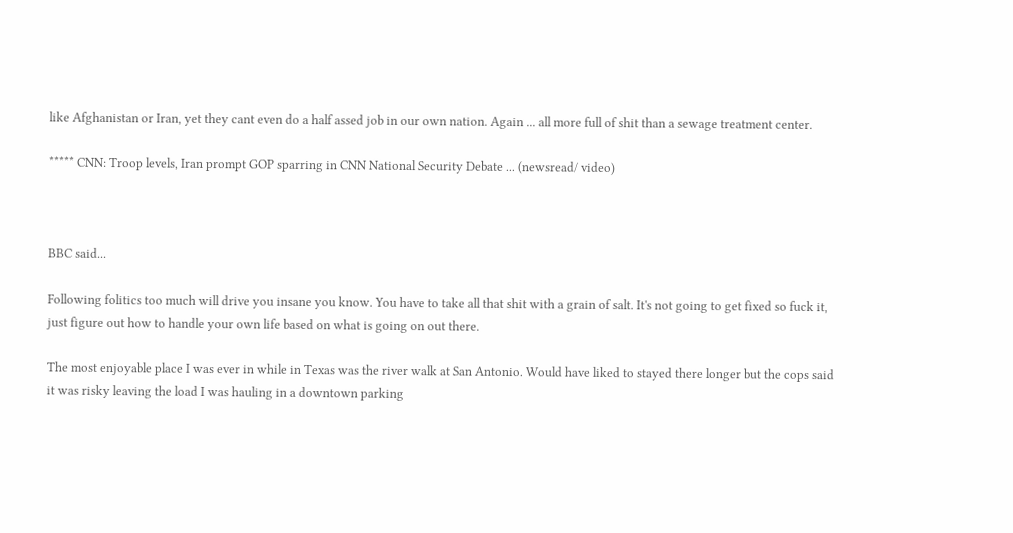like Afghanistan or Iran, yet they cant even do a half assed job in our own nation. Again ... all more full of shit than a sewage treatment center.

***** CNN: Troop levels, Iran prompt GOP sparring in CNN National Security Debate ... (newsread/ video)



BBC said...

Following folitics too much will drive you insane you know. You have to take all that shit with a grain of salt. It's not going to get fixed so fuck it, just figure out how to handle your own life based on what is going on out there.

The most enjoyable place I was ever in while in Texas was the river walk at San Antonio. Would have liked to stayed there longer but the cops said it was risky leaving the load I was hauling in a downtown parking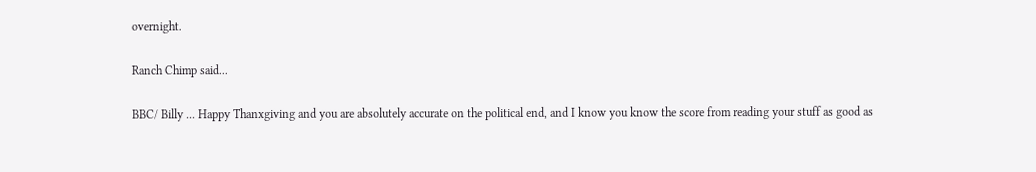overnight.

Ranch Chimp said...

BBC/ Billy ... Happy Thanxgiving and you are absolutely accurate on the political end, and I know you know the score from reading your stuff as good as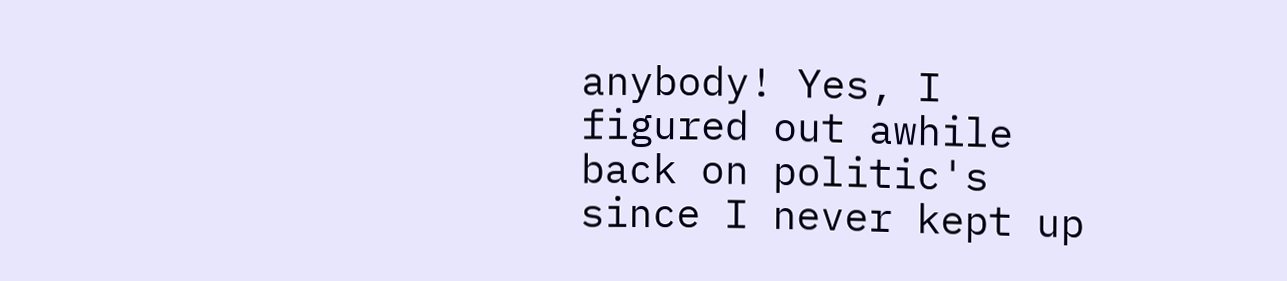anybody! Yes, I figured out awhile back on politic's since I never kept up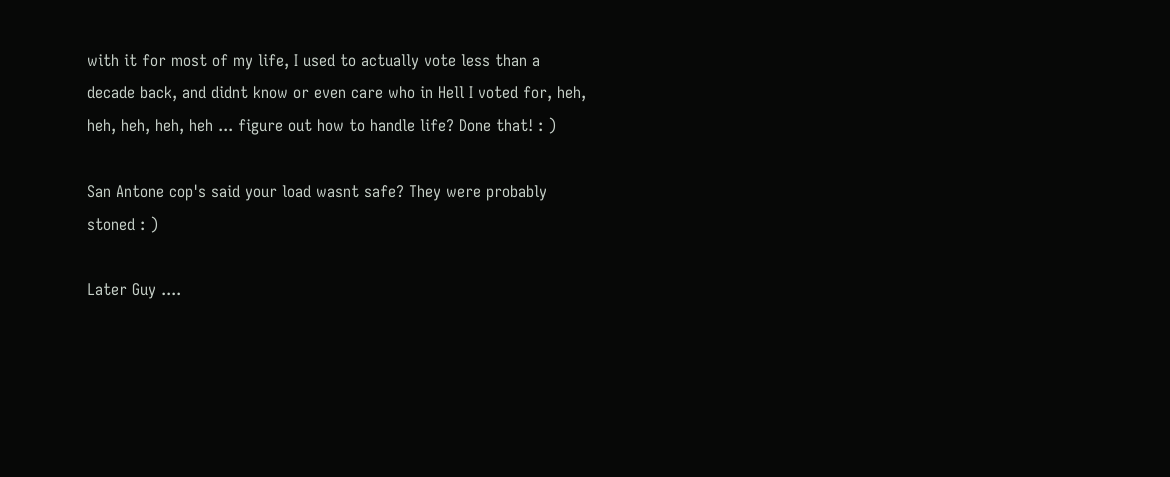with it for most of my life, I used to actually vote less than a decade back, and didnt know or even care who in Hell I voted for, heh, heh, heh, heh, heh ... figure out how to handle life? Done that! : )

San Antone cop's said your load wasnt safe? They were probably stoned : )

Later Guy ....